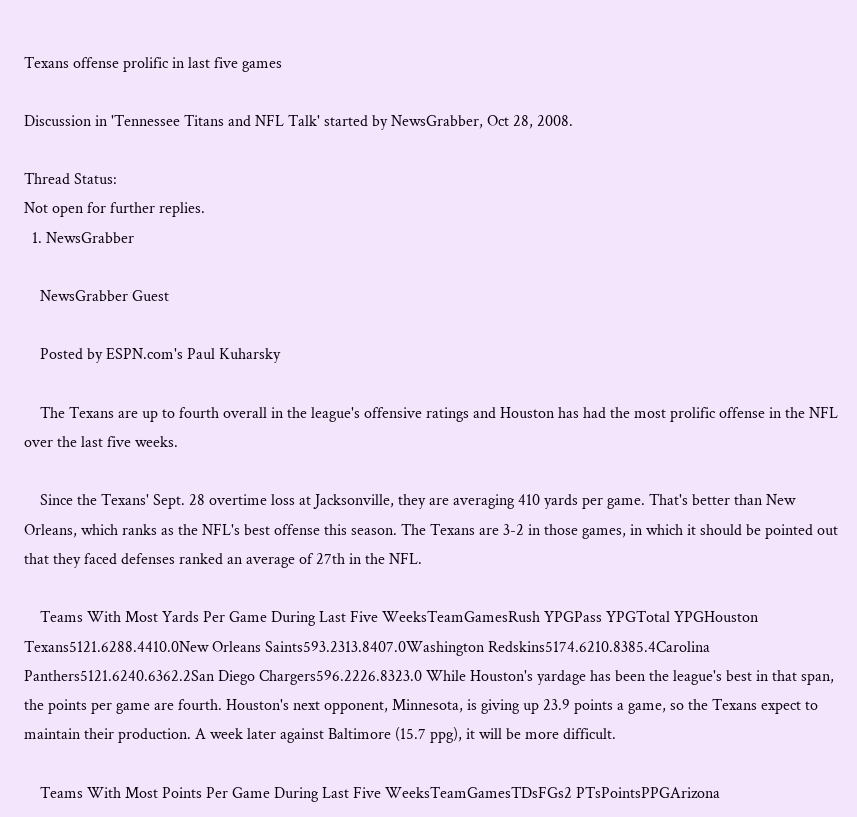Texans offense prolific in last five games

Discussion in 'Tennessee Titans and NFL Talk' started by NewsGrabber, Oct 28, 2008.

Thread Status:
Not open for further replies.
  1. NewsGrabber

    NewsGrabber Guest

    Posted by ESPN.com's Paul Kuharsky

    The Texans are up to fourth overall in the league's offensive ratings and Houston has had the most prolific offense in the NFL over the last five weeks.

    Since the Texans' Sept. 28 overtime loss at Jacksonville, they are averaging 410 yards per game. That's better than New Orleans, which ranks as the NFL's best offense this season. The Texans are 3-2 in those games, in which it should be pointed out that they faced defenses ranked an average of 27th in the NFL.

    Teams With Most Yards Per Game During Last Five WeeksTeamGamesRush YPGPass YPGTotal YPGHouston Texans5121.6288.4410.0New Orleans Saints593.2313.8407.0Washington Redskins5174.6210.8385.4Carolina Panthers5121.6240.6362.2San Diego Chargers596.2226.8323.0 While Houston's yardage has been the league's best in that span, the points per game are fourth. Houston's next opponent, Minnesota, is giving up 23.9 points a game, so the Texans expect to maintain their production. A week later against Baltimore (15.7 ppg), it will be more difficult.

    Teams With Most Points Per Game During Last Five WeeksTeamGamesTDsFGs2 PTsPointsPPGArizona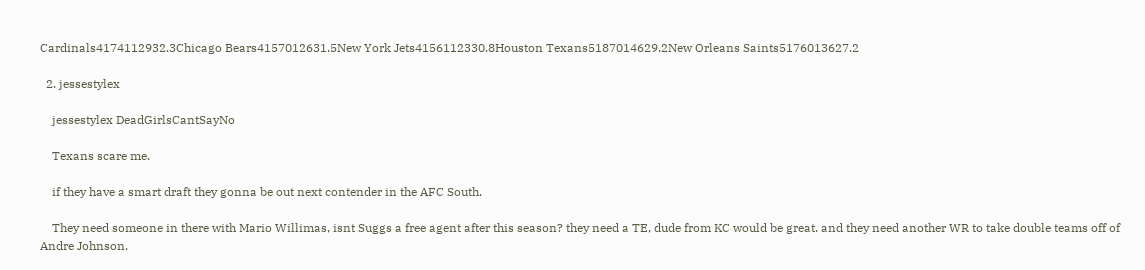Cardinals4174112932.3Chicago Bears4157012631.5New York Jets4156112330.8Houston Texans5187014629.2New Orleans Saints5176013627.2

  2. jessestylex

    jessestylex DeadGirlsCantSayNo

    Texans scare me.

    if they have a smart draft they gonna be out next contender in the AFC South.

    They need someone in there with Mario Willimas, isnt Suggs a free agent after this season? they need a TE, dude from KC would be great. and they need another WR to take double teams off of Andre Johnson.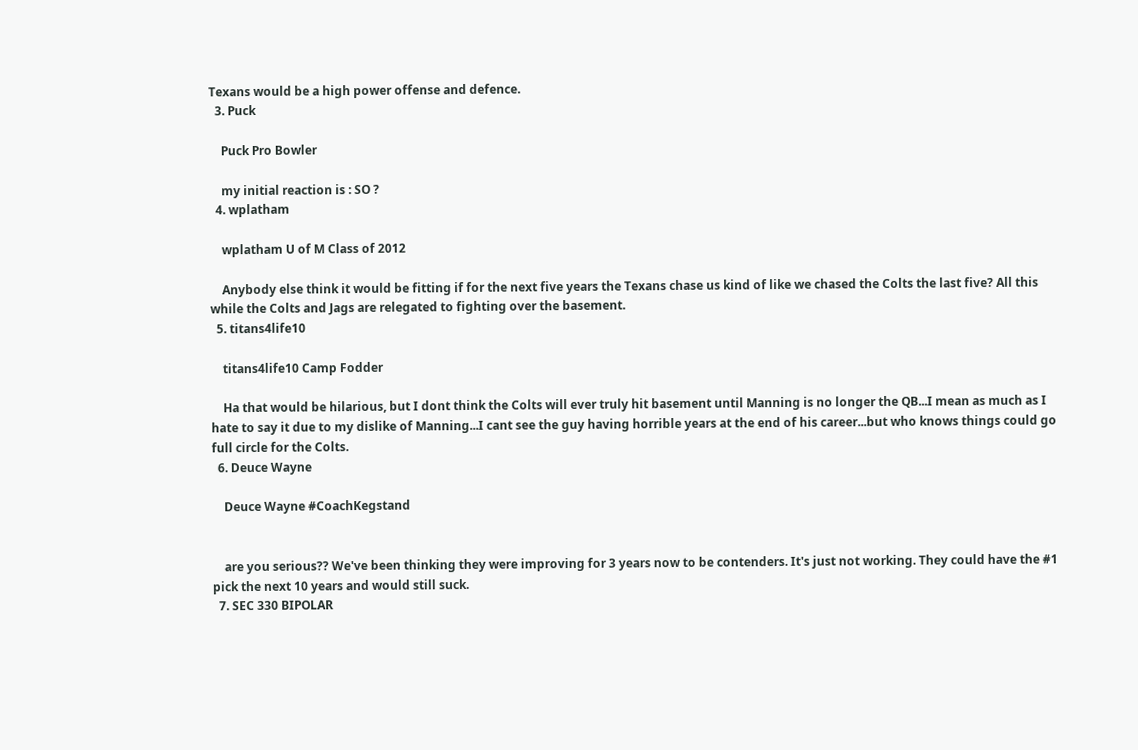Texans would be a high power offense and defence.
  3. Puck

    Puck Pro Bowler

    my initial reaction is : SO ?
  4. wplatham

    wplatham U of M Class of 2012

    Anybody else think it would be fitting if for the next five years the Texans chase us kind of like we chased the Colts the last five? All this while the Colts and Jags are relegated to fighting over the basement.
  5. titans4life10

    titans4life10 Camp Fodder

    Ha that would be hilarious, but I dont think the Colts will ever truly hit basement until Manning is no longer the QB...I mean as much as I hate to say it due to my dislike of Manning...I cant see the guy having horrible years at the end of his career...but who knows things could go full circle for the Colts.
  6. Deuce Wayne

    Deuce Wayne #CoachKegstand


    are you serious?? We've been thinking they were improving for 3 years now to be contenders. It's just not working. They could have the #1 pick the next 10 years and would still suck.
  7. SEC 330 BIPOLAR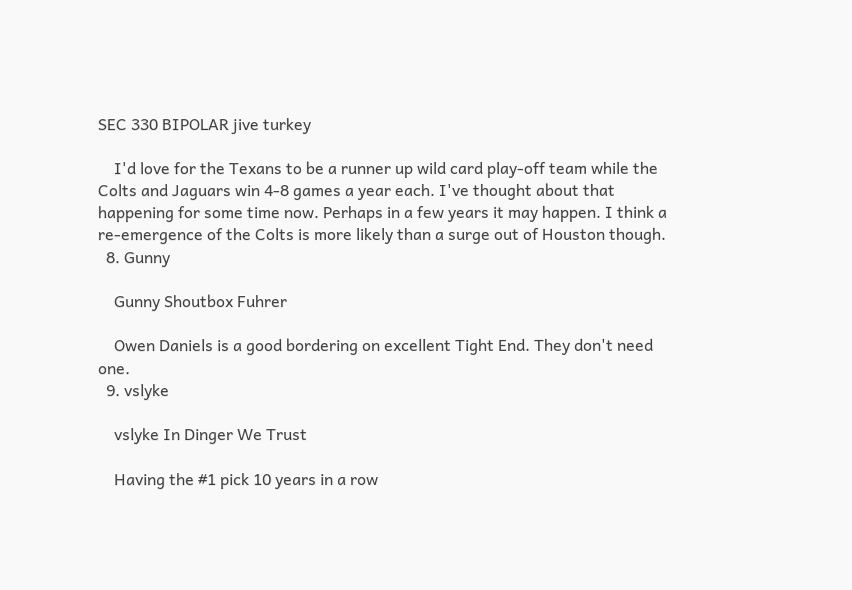SEC 330 BIPOLAR jive turkey

    I'd love for the Texans to be a runner up wild card play-off team while the Colts and Jaguars win 4-8 games a year each. I've thought about that happening for some time now. Perhaps in a few years it may happen. I think a re-emergence of the Colts is more likely than a surge out of Houston though.
  8. Gunny

    Gunny Shoutbox Fuhrer

    Owen Daniels is a good bordering on excellent Tight End. They don't need one.
  9. vslyke

    vslyke In Dinger We Trust

    Having the #1 pick 10 years in a row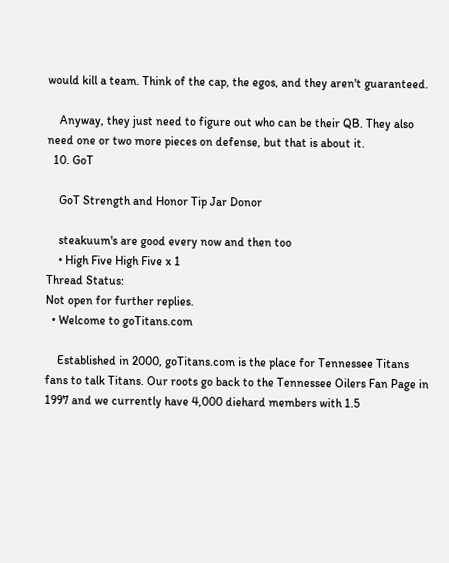would kill a team. Think of the cap, the egos, and they aren't guaranteed.

    Anyway, they just need to figure out who can be their QB. They also need one or two more pieces on defense, but that is about it.
  10. GoT

    GoT Strength and Honor Tip Jar Donor

    steakuum's are good every now and then too
    • High Five High Five x 1
Thread Status:
Not open for further replies.
  • Welcome to goTitans.com

    Established in 2000, goTitans.com is the place for Tennessee Titans fans to talk Titans. Our roots go back to the Tennessee Oilers Fan Page in 1997 and we currently have 4,000 diehard members with 1.5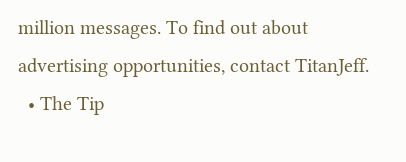million messages. To find out about advertising opportunities, contact TitanJeff.
  • The Tip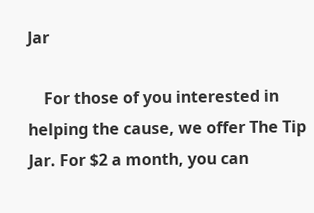Jar

    For those of you interested in helping the cause, we offer The Tip Jar. For $2 a month, you can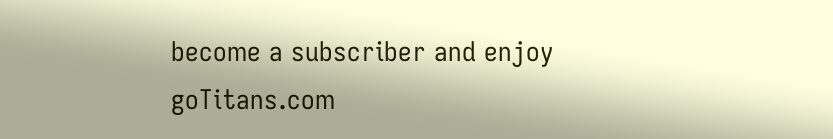become a subscriber and enjoy goTitans.com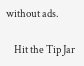without ads.

    Hit the Tip Jar